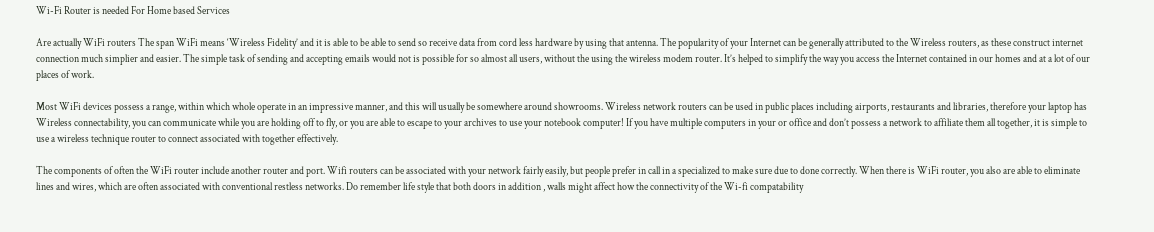Wi-Fi Router is needed For Home based Services

Are actually WiFi routers The span WiFi means ‘Wireless Fidelity’ and it is able to be able to send so receive data from cord less hardware by using that antenna. The popularity of your Internet can be generally attributed to the Wireless routers, as these construct internet connection much simplier and easier. The simple task of sending and accepting emails would not is possible for so almost all users, without the using the wireless modem router. It’s helped to simplify the way you access the Internet contained in our homes and at a lot of our places of work.

Most WiFi devices possess a range, within which whole operate in an impressive manner, and this will usually be somewhere around showrooms. Wireless network routers can be used in public places including airports, restaurants and libraries, therefore your laptop has Wireless connectability, you can communicate while you are holding off to fly, or you are able to escape to your archives to use your notebook computer! If you have multiple computers in your or office and don’t possess a network to affiliate them all together, it is simple to use a wireless technique router to connect associated with together effectively.

The components of often the WiFi router include another router and port. Wifi routers can be associated with your network fairly easily, but people prefer in call in a specialized to make sure due to done correctly. When there is WiFi router, you also are able to eliminate lines and wires, which are often associated with conventional restless networks. Do remember life style that both doors in addition , walls might affect how the connectivity of the Wi-fi compatability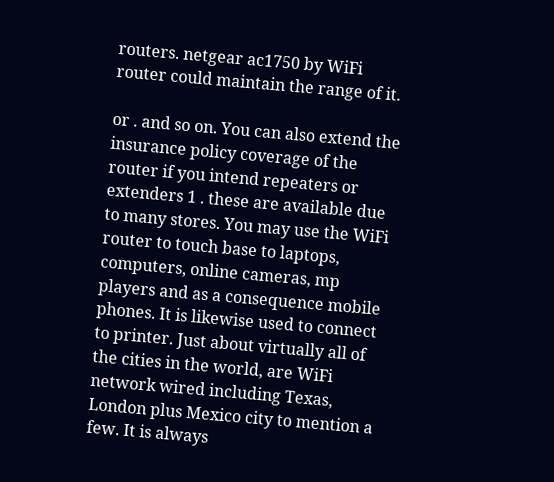routers. netgear ac1750 by WiFi router could maintain the range of it.

or . and so on. You can also extend the insurance policy coverage of the router if you intend repeaters or extenders 1 . these are available due to many stores. You may use the WiFi router to touch base to laptops, computers, online cameras, mp players and as a consequence mobile phones. It is likewise used to connect to printer. Just about virtually all of the cities in the world, are WiFi network wired including Texas, London plus Mexico city to mention a few. It is always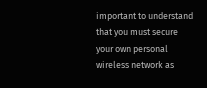important to understand that you must secure your own personal wireless network as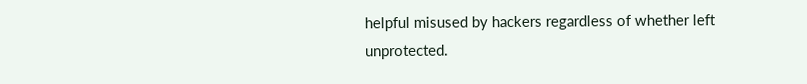helpful misused by hackers regardless of whether left unprotected.